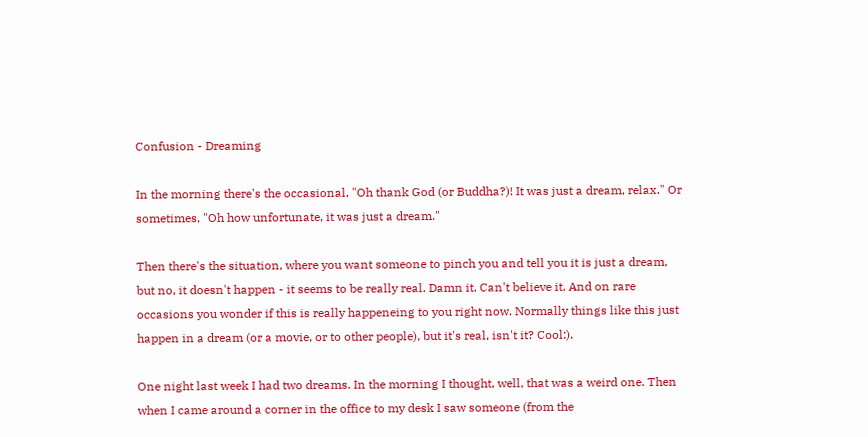Confusion - Dreaming

In the morning there's the occasional, "Oh thank God (or Buddha?)! It was just a dream, relax." Or sometimes, "Oh how unfortunate, it was just a dream."

Then there's the situation, where you want someone to pinch you and tell you it is just a dream, but no, it doesn't happen - it seems to be really real. Damn it. Can't believe it. And on rare occasions you wonder if this is really happeneing to you right now. Normally things like this just happen in a dream (or a movie, or to other people), but it's real, isn't it? Cool:).

One night last week I had two dreams. In the morning I thought, well, that was a weird one. Then when I came around a corner in the office to my desk I saw someone (from the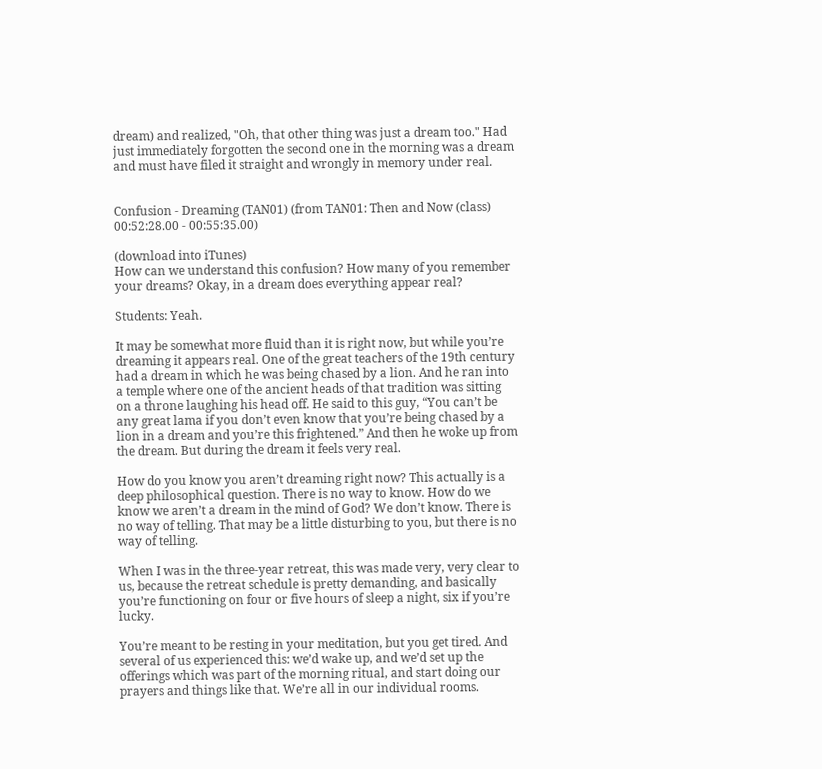dream) and realized, "Oh, that other thing was just a dream too." Had just immediately forgotten the second one in the morning was a dream and must have filed it straight and wrongly in memory under real.


Confusion - Dreaming (TAN01) (from TAN01: Then and Now (class) 00:52:28.00 - 00:55:35.00)

(download into iTunes)
How can we understand this confusion? How many of you remember your dreams? Okay, in a dream does everything appear real?

Students: Yeah.

It may be somewhat more fluid than it is right now, but while you’re dreaming it appears real. One of the great teachers of the 19th century had a dream in which he was being chased by a lion. And he ran into a temple where one of the ancient heads of that tradition was sitting on a throne laughing his head off. He said to this guy, “You can’t be any great lama if you don’t even know that you’re being chased by a lion in a dream and you’re this frightened.” And then he woke up from the dream. But during the dream it feels very real.

How do you know you aren’t dreaming right now? This actually is a deep philosophical question. There is no way to know. How do we know we aren’t a dream in the mind of God? We don’t know. There is no way of telling. That may be a little disturbing to you, but there is no way of telling.

When I was in the three-year retreat, this was made very, very clear to us, because the retreat schedule is pretty demanding, and basically you’re functioning on four or five hours of sleep a night, six if you’re lucky.

You’re meant to be resting in your meditation, but you get tired. And several of us experienced this: we’d wake up, and we’d set up the offerings which was part of the morning ritual, and start doing our prayers and things like that. We’re all in our individual rooms.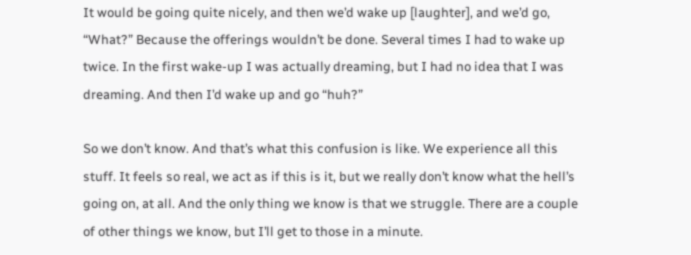It would be going quite nicely, and then we’d wake up [laughter], and we’d go, “What?” Because the offerings wouldn’t be done. Several times I had to wake up twice. In the first wake-up I was actually dreaming, but I had no idea that I was dreaming. And then I’d wake up and go “huh?”

So we don’t know. And that’s what this confusion is like. We experience all this stuff. It feels so real, we act as if this is it, but we really don’t know what the hell’s going on, at all. And the only thing we know is that we struggle. There are a couple of other things we know, but I’ll get to those in a minute.